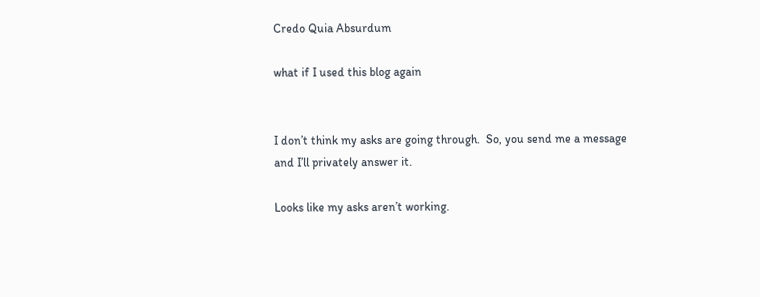Credo Quia Absurdum

what if I used this blog again


I don’t think my asks are going through.  So, you send me a message and I’ll privately answer it.

Looks like my asks aren’t working.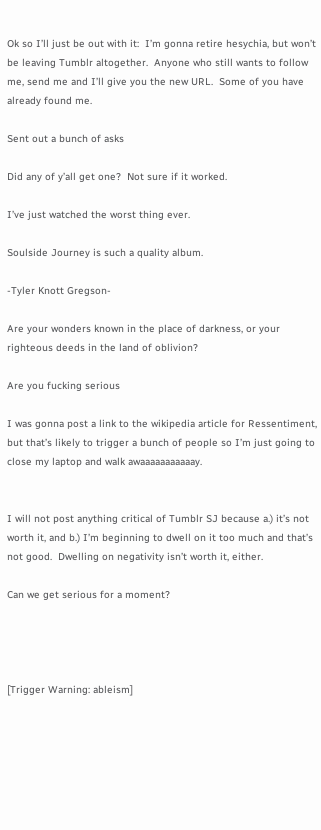Ok so I’ll just be out with it:  I’m gonna retire hesychia, but won’t be leaving Tumblr altogether.  Anyone who still wants to follow me, send me and I’ll give you the new URL.  Some of you have already found me.

Sent out a bunch of asks

Did any of y’all get one?  Not sure if it worked.

I’ve just watched the worst thing ever.

Soulside Journey is such a quality album.

-Tyler Knott Gregson-

Are your wonders known in the place of darkness, or your righteous deeds in the land of oblivion?

Are you fucking serious

I was gonna post a link to the wikipedia article for Ressentiment, but that’s likely to trigger a bunch of people so I’m just going to close my laptop and walk awaaaaaaaaaaay.


I will not post anything critical of Tumblr SJ because a.) it’s not worth it, and b.) I’m beginning to dwell on it too much and that’s not good.  Dwelling on negativity isn’t worth it, either.

Can we get serious for a moment?




[Trigger Warning: ableism]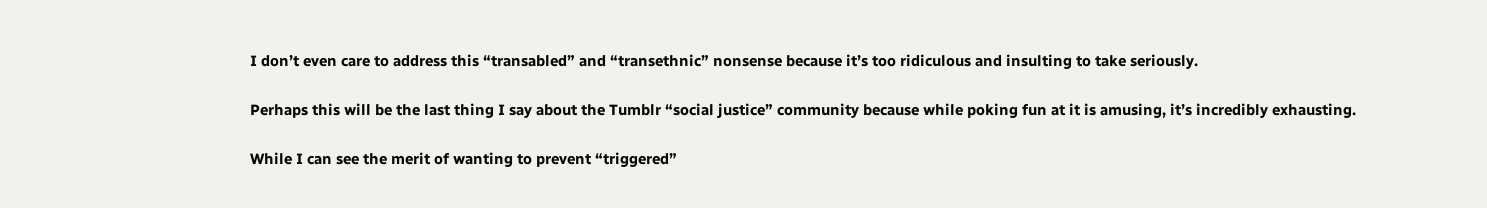I don’t even care to address this “transabled” and “transethnic” nonsense because it’s too ridiculous and insulting to take seriously.

Perhaps this will be the last thing I say about the Tumblr “social justice” community because while poking fun at it is amusing, it’s incredibly exhausting.

While I can see the merit of wanting to prevent “triggered”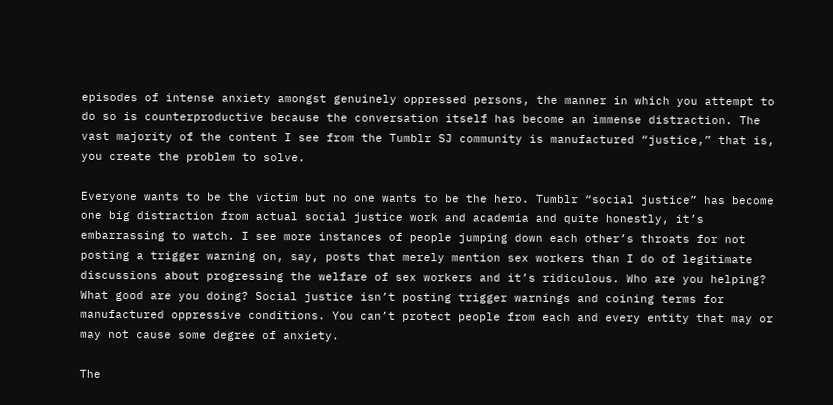episodes of intense anxiety amongst genuinely oppressed persons, the manner in which you attempt to do so is counterproductive because the conversation itself has become an immense distraction. The vast majority of the content I see from the Tumblr SJ community is manufactured “justice,” that is, you create the problem to solve.

Everyone wants to be the victim but no one wants to be the hero. Tumblr “social justice” has become one big distraction from actual social justice work and academia and quite honestly, it’s embarrassing to watch. I see more instances of people jumping down each other’s throats for not posting a trigger warning on, say, posts that merely mention sex workers than I do of legitimate discussions about progressing the welfare of sex workers and it’s ridiculous. Who are you helping? What good are you doing? Social justice isn’t posting trigger warnings and coining terms for manufactured oppressive conditions. You can’t protect people from each and every entity that may or may not cause some degree of anxiety.

The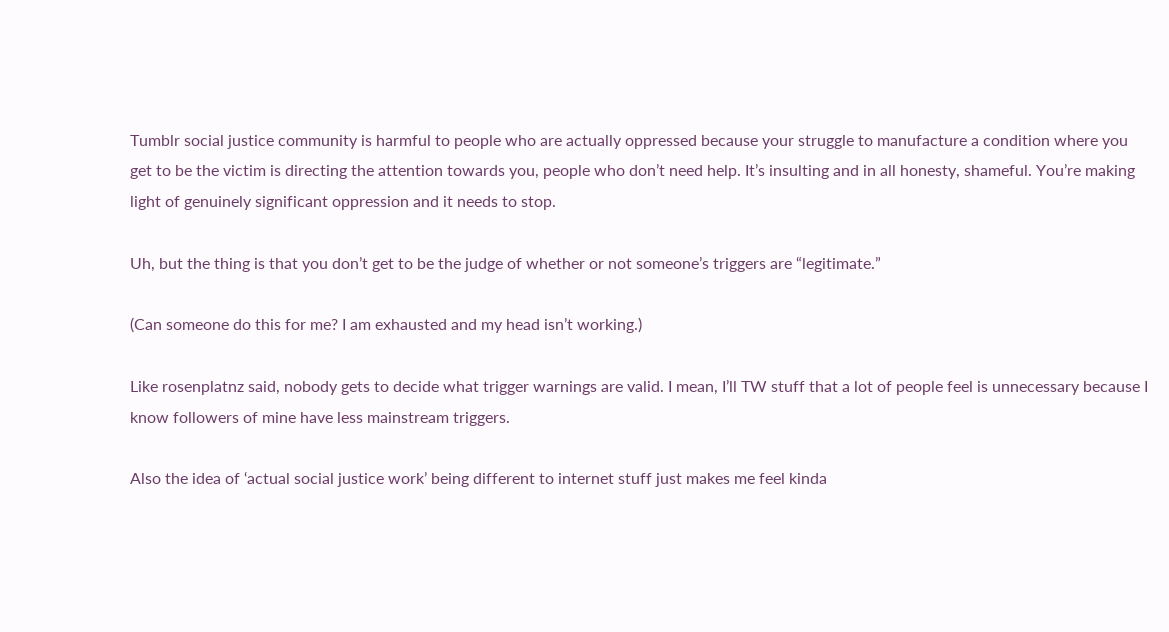Tumblr social justice community is harmful to people who are actually oppressed because your struggle to manufacture a condition where you get to be the victim is directing the attention towards you, people who don’t need help. It’s insulting and in all honesty, shameful. You’re making light of genuinely significant oppression and it needs to stop.

Uh, but the thing is that you don’t get to be the judge of whether or not someone’s triggers are “legitimate.”

(Can someone do this for me? I am exhausted and my head isn’t working.)

Like rosenplatnz said, nobody gets to decide what trigger warnings are valid. I mean, I’ll TW stuff that a lot of people feel is unnecessary because I know followers of mine have less mainstream triggers.

Also the idea of ‘actual social justice work’ being different to internet stuff just makes me feel kinda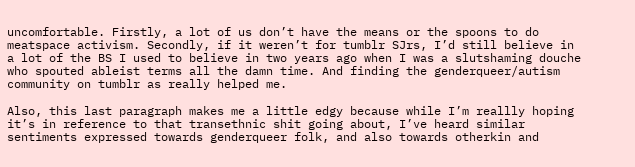uncomfortable. Firstly, a lot of us don’t have the means or the spoons to do meatspace activism. Secondly, if it weren’t for tumblr SJrs, I’d still believe in a lot of the BS I used to believe in two years ago when I was a slutshaming douche who spouted ableist terms all the damn time. And finding the genderqueer/autism community on tumblr as really helped me.

Also, this last paragraph makes me a little edgy because while I’m reallly hoping it’s in reference to that transethnic shit going about, I’ve heard similar sentiments expressed towards genderqueer folk, and also towards otherkin and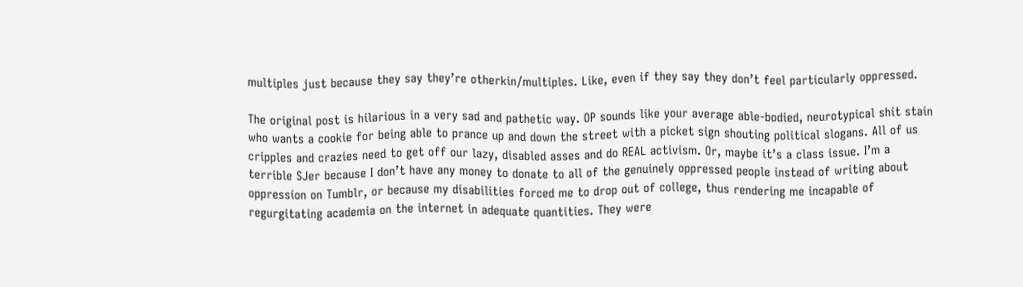multiples just because they say they’re otherkin/multiples. Like, even if they say they don’t feel particularly oppressed.

The original post is hilarious in a very sad and pathetic way. OP sounds like your average able-bodied, neurotypical shit stain who wants a cookie for being able to prance up and down the street with a picket sign shouting political slogans. All of us cripples and crazies need to get off our lazy, disabled asses and do REAL activism. Or, maybe it’s a class issue. I’m a terrible SJer because I don’t have any money to donate to all of the genuinely oppressed people instead of writing about oppression on Tumblr, or because my disabilities forced me to drop out of college, thus rendering me incapable of regurgitating academia on the internet in adequate quantities. They were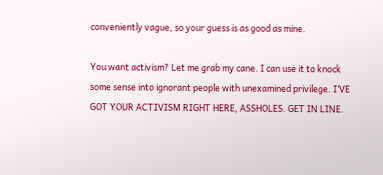conveniently vague, so your guess is as good as mine.

You want activism? Let me grab my cane. I can use it to knock some sense into ignorant people with unexamined privilege. I’VE GOT YOUR ACTIVISM RIGHT HERE, ASSHOLES. GET IN LINE.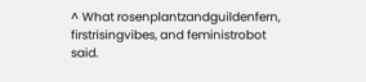^ What rosenplantzandguildenfern, firstrisingvibes, and feministrobot said.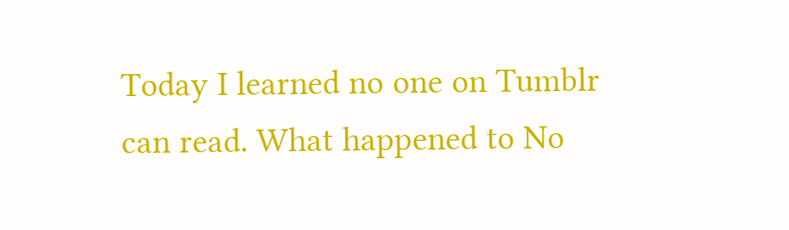Today I learned no one on Tumblr can read. What happened to No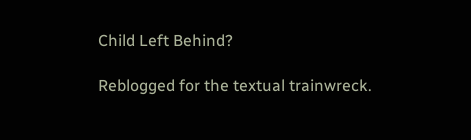Child Left Behind?

Reblogged for the textual trainwreck.